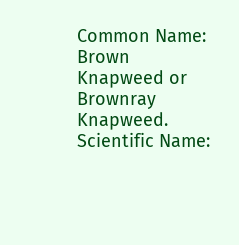Common Name: Brown Knapweed or Brownray Knapweed. Scientific Name: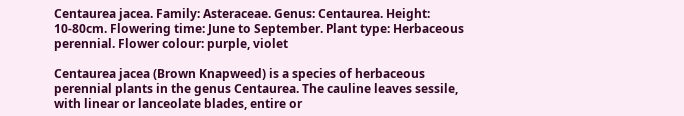Centaurea jacea. Family: Asteraceae. Genus: Centaurea. Height: 10-80cm. Flowering time: June to September. Plant type: Herbaceous perennial. Flower colour: purple, violet

Centaurea jacea (Brown Knapweed) is a species of herbaceous perennial plants in the genus Centaurea. The cauline leaves sessile, with linear or lanceolate blades, entire or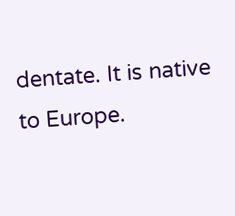dentate. It is native to Europe.